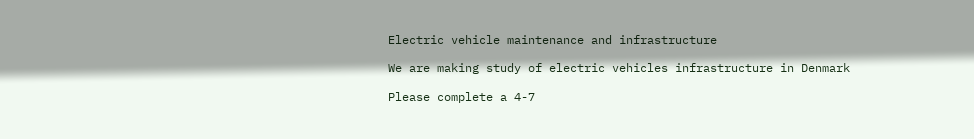Electric vehicle maintenance and infrastructure

We are making study of electric vehicles infrastructure in Denmark

Please complete a 4-7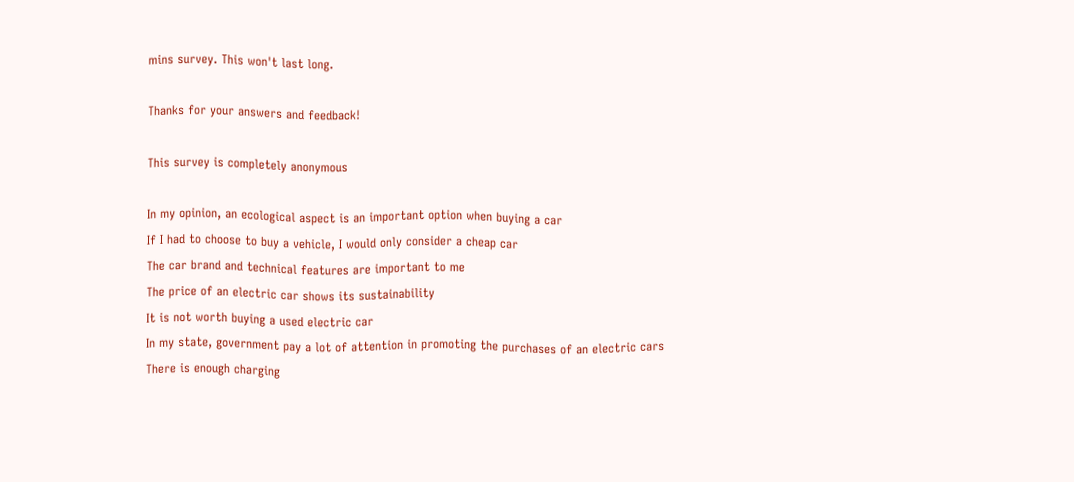mins survey. This won't last long.

Thanks for your answers and feedback!

This survey is completely anonymous

In my opinion, an ecological aspect is an important option when buying a car
If I had to choose to buy a vehicle, I would only consider a cheap car
The car brand and technical features are important to me
The price of an electric car shows its sustainability
It is not worth buying a used electric car
In my state, government pay a lot of attention in promoting the purchases of an electric cars
There is enough charging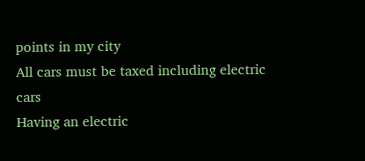points in my city
All cars must be taxed including electric cars
Having an electric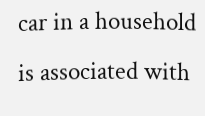car in a household is associated with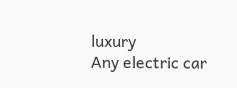luxury
Any electric car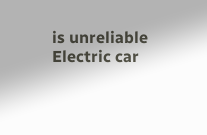is unreliable
Electric car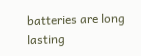batteries are long lasting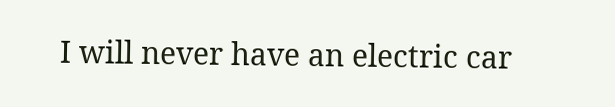I will never have an electric car